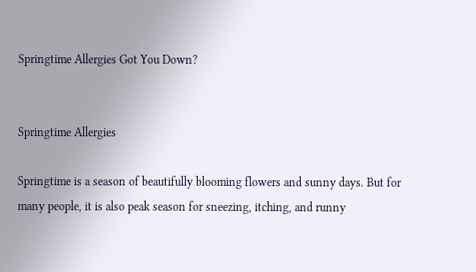Springtime Allergies Got You Down?


Springtime Allergies

Springtime is a season of beautifully blooming flowers and sunny days. But for many people, it is also peak season for sneezing, itching, and runny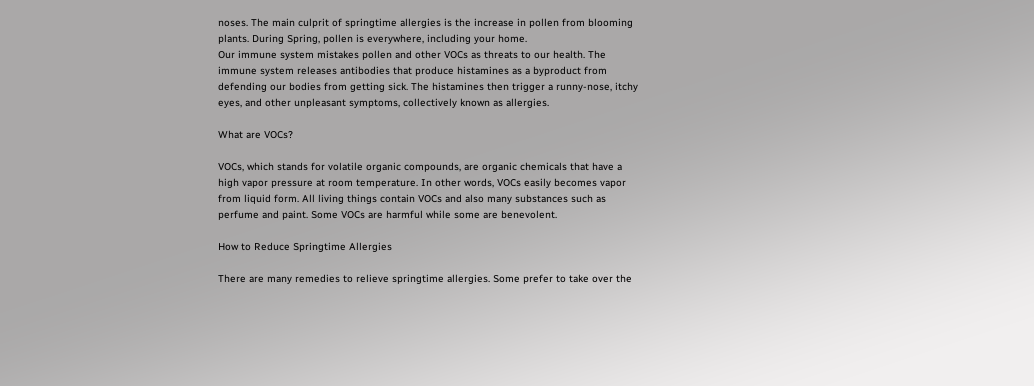noses. The main culprit of springtime allergies is the increase in pollen from blooming plants. During Spring, pollen is everywhere, including your home.
Our immune system mistakes pollen and other VOCs as threats to our health. The immune system releases antibodies that produce histamines as a byproduct from defending our bodies from getting sick. The histamines then trigger a runny-nose, itchy eyes, and other unpleasant symptoms, collectively known as allergies.

What are VOCs?

VOCs, which stands for volatile organic compounds, are organic chemicals that have a high vapor pressure at room temperature. In other words, VOCs easily becomes vapor from liquid form. All living things contain VOCs and also many substances such as perfume and paint. Some VOCs are harmful while some are benevolent.

How to Reduce Springtime Allergies

There are many remedies to relieve springtime allergies. Some prefer to take over the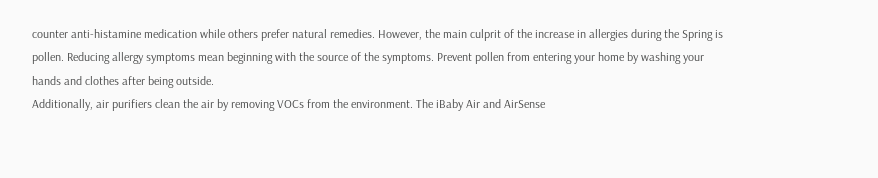counter anti-histamine medication while others prefer natural remedies. However, the main culprit of the increase in allergies during the Spring is pollen. Reducing allergy symptoms mean beginning with the source of the symptoms. Prevent pollen from entering your home by washing your hands and clothes after being outside.
Additionally, air purifiers clean the air by removing VOCs from the environment. The iBaby Air and AirSense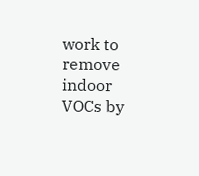work to remove indoor VOCs by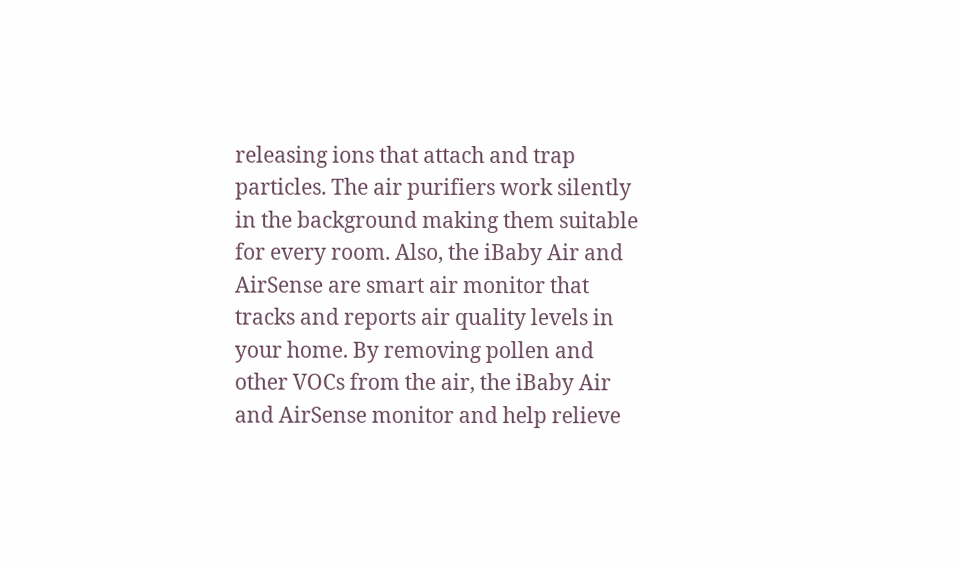releasing ions that attach and trap particles. The air purifiers work silently in the background making them suitable for every room. Also, the iBaby Air and AirSense are smart air monitor that tracks and reports air quality levels in your home. By removing pollen and other VOCs from the air, the iBaby Air and AirSense monitor and help relieve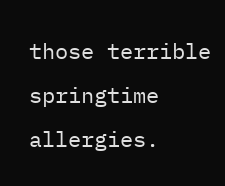those terrible springtime allergies.